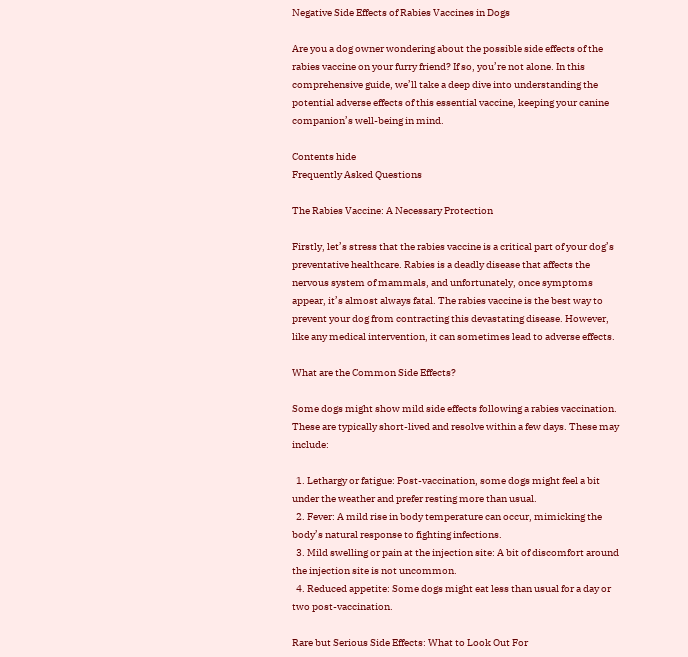Negative Side Effects of Rabies Vaccines in Dogs

Are you a dog owner wondering about the possible side effects of the rabies vaccine on your furry friend? If so, you’re not alone. In this comprehensive guide, we’ll take a deep dive into understanding the potential adverse effects of this essential vaccine, keeping your canine companion’s well-being in mind.

Contents hide
Frequently Asked Questions

The Rabies Vaccine: A Necessary Protection

Firstly, let’s stress that the rabies vaccine is a critical part of your dog’s preventative healthcare. Rabies is a deadly disease that affects the nervous system of mammals, and unfortunately, once symptoms appear, it’s almost always fatal. The rabies vaccine is the best way to prevent your dog from contracting this devastating disease. However, like any medical intervention, it can sometimes lead to adverse effects.

What are the Common Side Effects?

Some dogs might show mild side effects following a rabies vaccination. These are typically short-lived and resolve within a few days. These may include:

  1. Lethargy or fatigue: Post-vaccination, some dogs might feel a bit under the weather and prefer resting more than usual.
  2. Fever: A mild rise in body temperature can occur, mimicking the body’s natural response to fighting infections.
  3. Mild swelling or pain at the injection site: A bit of discomfort around the injection site is not uncommon.
  4. Reduced appetite: Some dogs might eat less than usual for a day or two post-vaccination.

Rare but Serious Side Effects: What to Look Out For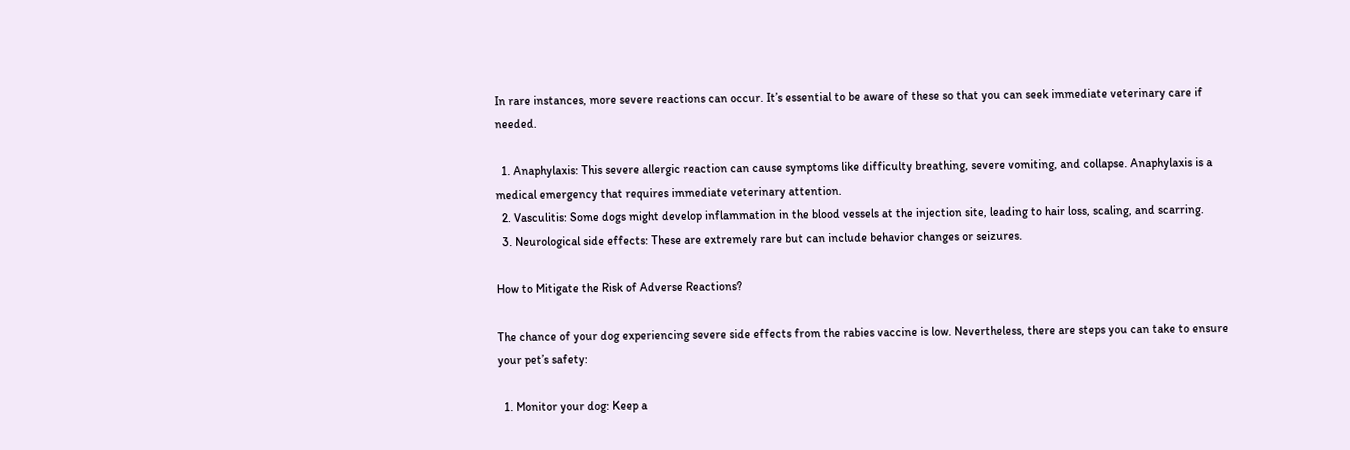In rare instances, more severe reactions can occur. It’s essential to be aware of these so that you can seek immediate veterinary care if needed.

  1. Anaphylaxis: This severe allergic reaction can cause symptoms like difficulty breathing, severe vomiting, and collapse. Anaphylaxis is a medical emergency that requires immediate veterinary attention.
  2. Vasculitis: Some dogs might develop inflammation in the blood vessels at the injection site, leading to hair loss, scaling, and scarring.
  3. Neurological side effects: These are extremely rare but can include behavior changes or seizures.

How to Mitigate the Risk of Adverse Reactions?

The chance of your dog experiencing severe side effects from the rabies vaccine is low. Nevertheless, there are steps you can take to ensure your pet’s safety:

  1. Monitor your dog: Keep a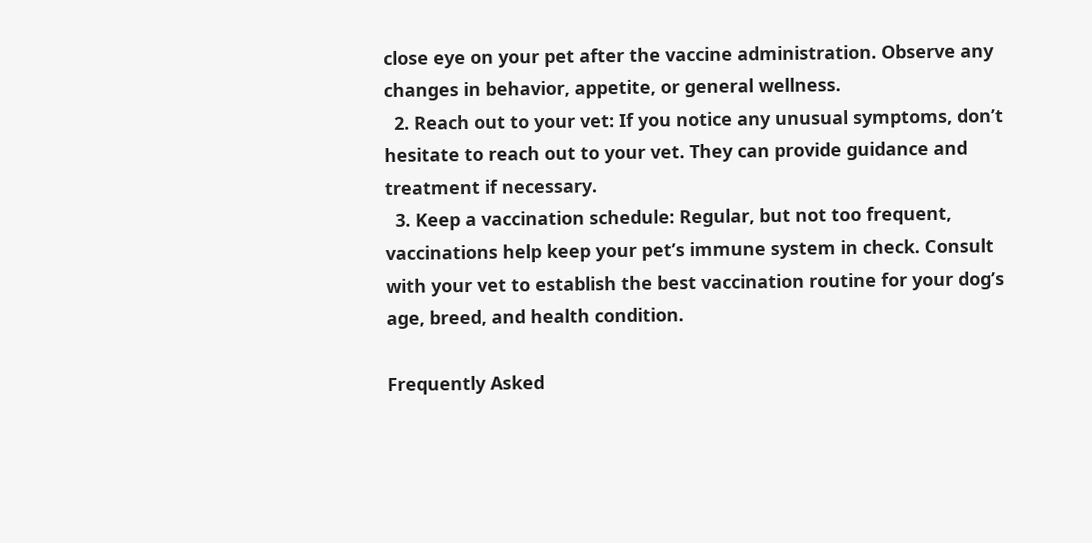close eye on your pet after the vaccine administration. Observe any changes in behavior, appetite, or general wellness.
  2. Reach out to your vet: If you notice any unusual symptoms, don’t hesitate to reach out to your vet. They can provide guidance and treatment if necessary.
  3. Keep a vaccination schedule: Regular, but not too frequent, vaccinations help keep your pet’s immune system in check. Consult with your vet to establish the best vaccination routine for your dog’s age, breed, and health condition.

Frequently Asked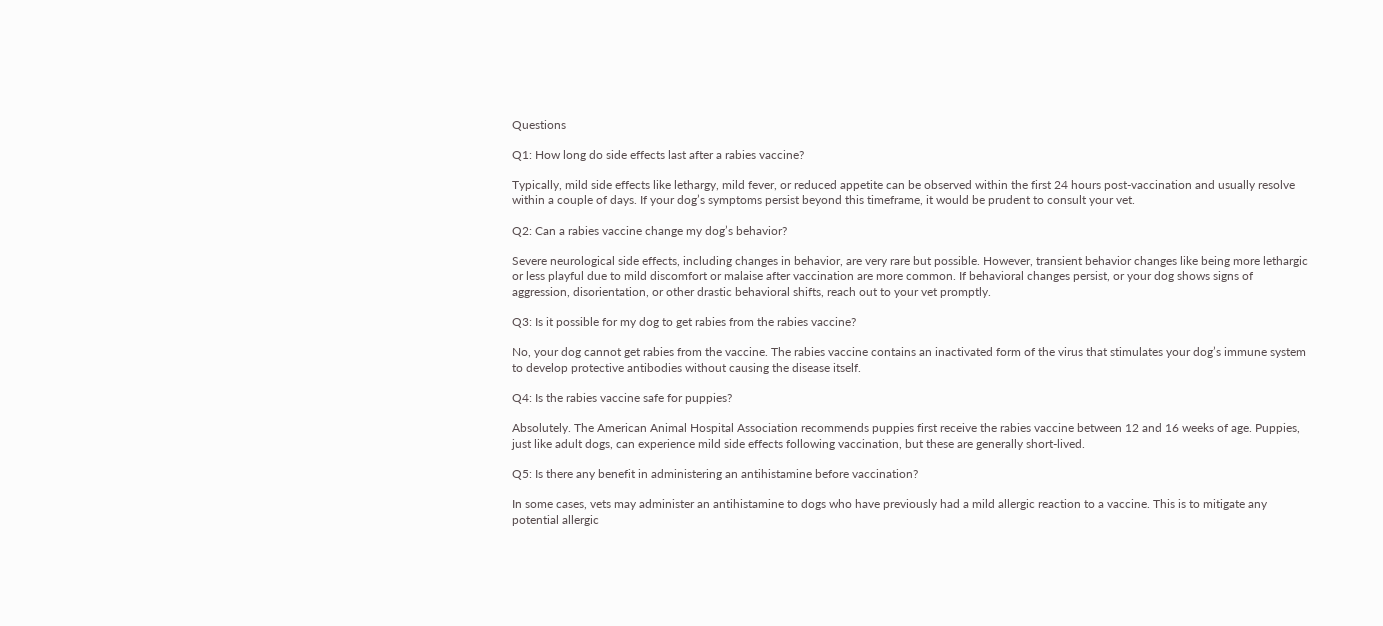Questions

Q1: How long do side effects last after a rabies vaccine?

Typically, mild side effects like lethargy, mild fever, or reduced appetite can be observed within the first 24 hours post-vaccination and usually resolve within a couple of days. If your dog’s symptoms persist beyond this timeframe, it would be prudent to consult your vet.

Q2: Can a rabies vaccine change my dog’s behavior?

Severe neurological side effects, including changes in behavior, are very rare but possible. However, transient behavior changes like being more lethargic or less playful due to mild discomfort or malaise after vaccination are more common. If behavioral changes persist, or your dog shows signs of aggression, disorientation, or other drastic behavioral shifts, reach out to your vet promptly.

Q3: Is it possible for my dog to get rabies from the rabies vaccine?

No, your dog cannot get rabies from the vaccine. The rabies vaccine contains an inactivated form of the virus that stimulates your dog’s immune system to develop protective antibodies without causing the disease itself.

Q4: Is the rabies vaccine safe for puppies?

Absolutely. The American Animal Hospital Association recommends puppies first receive the rabies vaccine between 12 and 16 weeks of age. Puppies, just like adult dogs, can experience mild side effects following vaccination, but these are generally short-lived.

Q5: Is there any benefit in administering an antihistamine before vaccination?

In some cases, vets may administer an antihistamine to dogs who have previously had a mild allergic reaction to a vaccine. This is to mitigate any potential allergic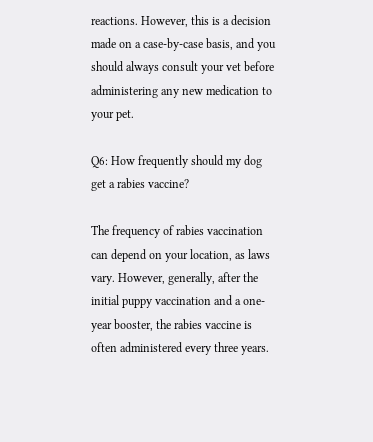reactions. However, this is a decision made on a case-by-case basis, and you should always consult your vet before administering any new medication to your pet.

Q6: How frequently should my dog get a rabies vaccine?

The frequency of rabies vaccination can depend on your location, as laws vary. However, generally, after the initial puppy vaccination and a one-year booster, the rabies vaccine is often administered every three years.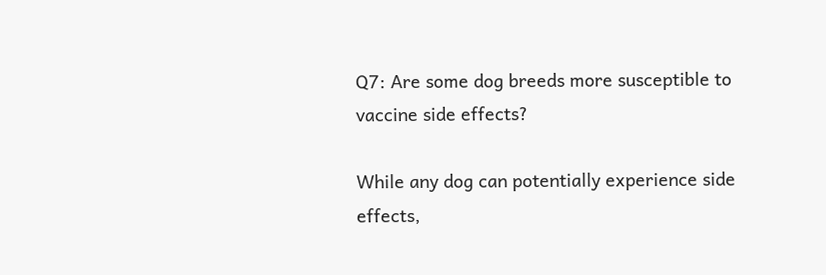Q7: Are some dog breeds more susceptible to vaccine side effects?

While any dog can potentially experience side effects,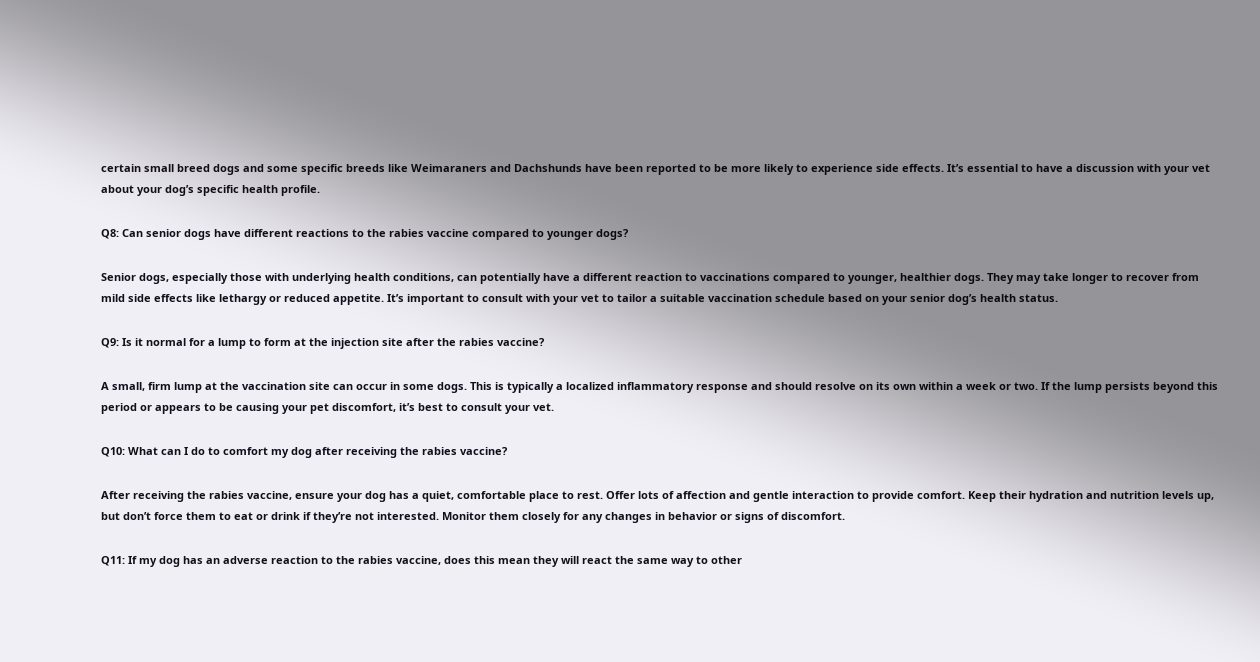certain small breed dogs and some specific breeds like Weimaraners and Dachshunds have been reported to be more likely to experience side effects. It’s essential to have a discussion with your vet about your dog’s specific health profile.

Q8: Can senior dogs have different reactions to the rabies vaccine compared to younger dogs?

Senior dogs, especially those with underlying health conditions, can potentially have a different reaction to vaccinations compared to younger, healthier dogs. They may take longer to recover from mild side effects like lethargy or reduced appetite. It’s important to consult with your vet to tailor a suitable vaccination schedule based on your senior dog’s health status.

Q9: Is it normal for a lump to form at the injection site after the rabies vaccine?

A small, firm lump at the vaccination site can occur in some dogs. This is typically a localized inflammatory response and should resolve on its own within a week or two. If the lump persists beyond this period or appears to be causing your pet discomfort, it’s best to consult your vet.

Q10: What can I do to comfort my dog after receiving the rabies vaccine?

After receiving the rabies vaccine, ensure your dog has a quiet, comfortable place to rest. Offer lots of affection and gentle interaction to provide comfort. Keep their hydration and nutrition levels up, but don’t force them to eat or drink if they’re not interested. Monitor them closely for any changes in behavior or signs of discomfort.

Q11: If my dog has an adverse reaction to the rabies vaccine, does this mean they will react the same way to other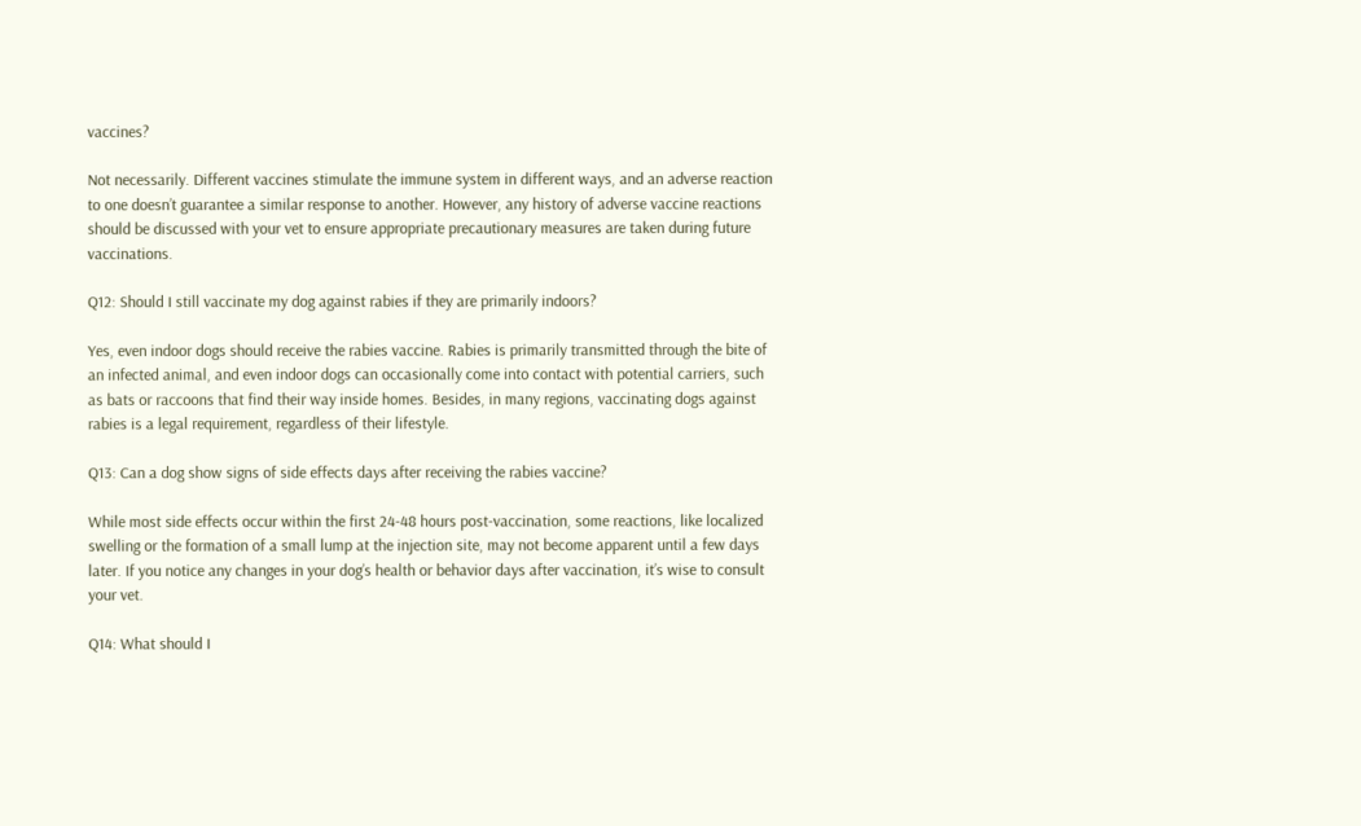vaccines?

Not necessarily. Different vaccines stimulate the immune system in different ways, and an adverse reaction to one doesn’t guarantee a similar response to another. However, any history of adverse vaccine reactions should be discussed with your vet to ensure appropriate precautionary measures are taken during future vaccinations.

Q12: Should I still vaccinate my dog against rabies if they are primarily indoors?

Yes, even indoor dogs should receive the rabies vaccine. Rabies is primarily transmitted through the bite of an infected animal, and even indoor dogs can occasionally come into contact with potential carriers, such as bats or raccoons that find their way inside homes. Besides, in many regions, vaccinating dogs against rabies is a legal requirement, regardless of their lifestyle.

Q13: Can a dog show signs of side effects days after receiving the rabies vaccine?

While most side effects occur within the first 24-48 hours post-vaccination, some reactions, like localized swelling or the formation of a small lump at the injection site, may not become apparent until a few days later. If you notice any changes in your dog’s health or behavior days after vaccination, it’s wise to consult your vet.

Q14: What should I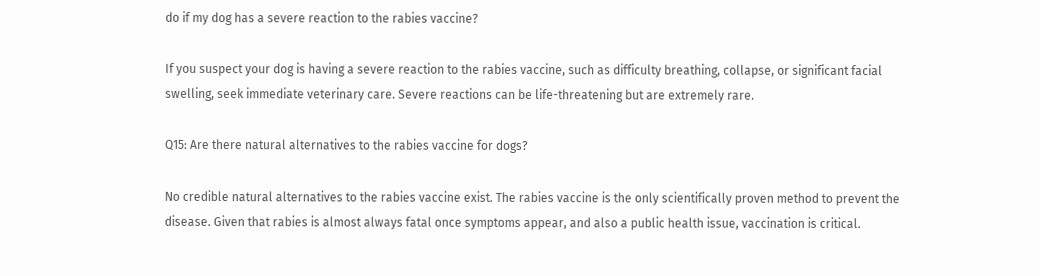do if my dog has a severe reaction to the rabies vaccine?

If you suspect your dog is having a severe reaction to the rabies vaccine, such as difficulty breathing, collapse, or significant facial swelling, seek immediate veterinary care. Severe reactions can be life-threatening but are extremely rare.

Q15: Are there natural alternatives to the rabies vaccine for dogs?

No credible natural alternatives to the rabies vaccine exist. The rabies vaccine is the only scientifically proven method to prevent the disease. Given that rabies is almost always fatal once symptoms appear, and also a public health issue, vaccination is critical.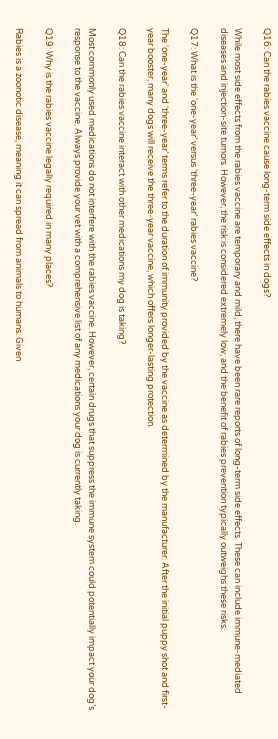Q16: Can the rabies vaccine cause long-term side effects in dogs?

While most side effects from the rabies vaccine are temporary and mild, there have been rare reports of long-term side effects. These can include immune-mediated diseases and injection-site tumors. However, the risk is considered extremely low, and the benefit of rabies prevention typically outweighs these risks.

Q17: What is the ‘one-year’ versus ‘three-year’ rabies vaccine?

The ‘one-year’ and ‘three-year’ terms refer to the duration of immunity provided by the vaccine as determined by the manufacturer. After the initial puppy shot and first-year booster, many dogs will receive the three-year vaccine, which offers longer-lasting protection.

Q18: Can the rabies vaccine interact with other medications my dog is taking?

Most commonly used medications do not interfere with the rabies vaccine. However, certain drugs that suppress the immune system could potentially impact your dog’s response to the vaccine. Always provide your vet with a comprehensive list of any medications your dog is currently taking.

Q19: Why is the rabies vaccine legally required in many places?

Rabies is a zoonotic disease, meaning it can spread from animals to humans. Given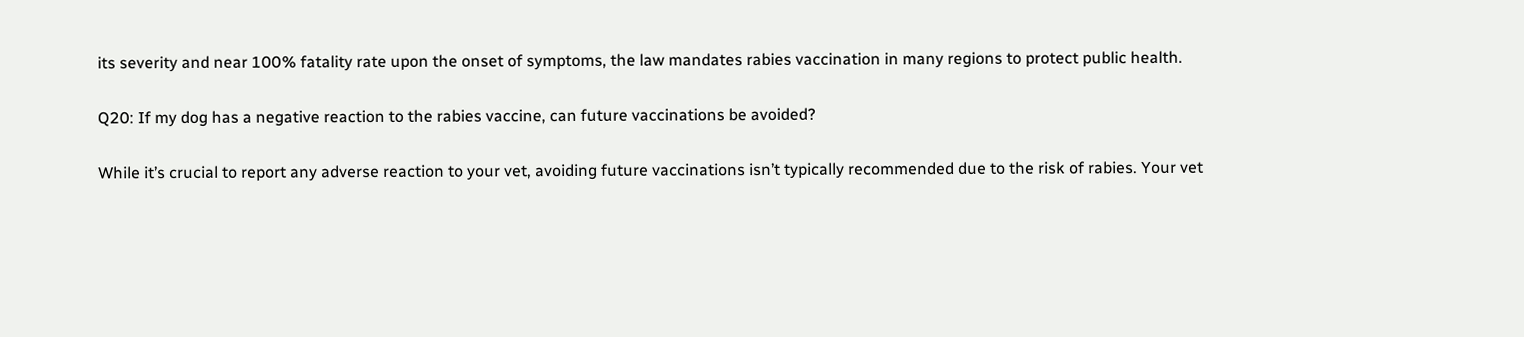its severity and near 100% fatality rate upon the onset of symptoms, the law mandates rabies vaccination in many regions to protect public health.

Q20: If my dog has a negative reaction to the rabies vaccine, can future vaccinations be avoided?

While it’s crucial to report any adverse reaction to your vet, avoiding future vaccinations isn’t typically recommended due to the risk of rabies. Your vet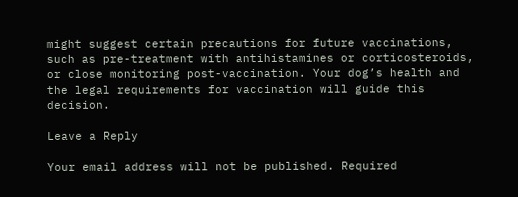might suggest certain precautions for future vaccinations, such as pre-treatment with antihistamines or corticosteroids, or close monitoring post-vaccination. Your dog’s health and the legal requirements for vaccination will guide this decision.

Leave a Reply

Your email address will not be published. Required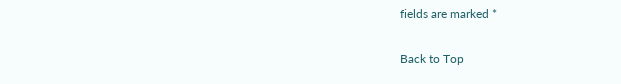fields are marked *

Back to Top